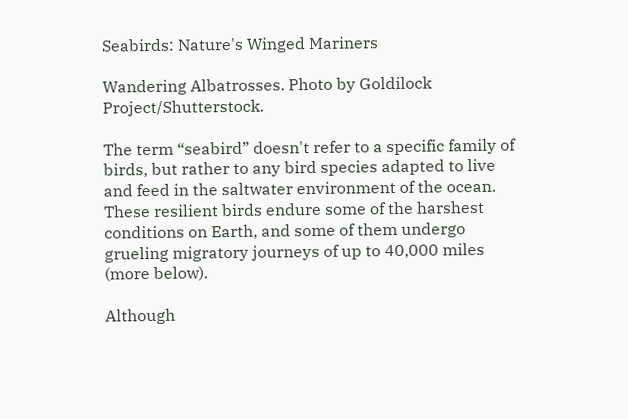Seabirds: Nature's Winged Mariners

Wandering Albatrosses. Photo by Goldilock Project/Shutterstock.

The term “seabird” doesn't refer to a specific family of birds, but rather to any bird species adapted to live and feed in the saltwater environment of the ocean. These resilient birds endure some of the harshest conditions on Earth, and some of them undergo grueling migratory journeys of up to 40,000 miles (more below).

Although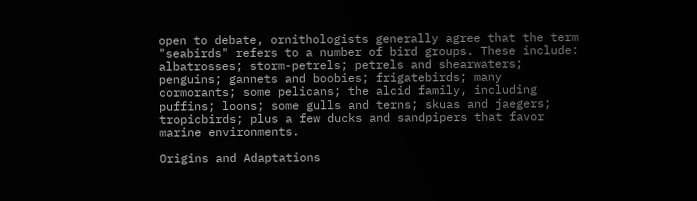open to debate, ornithologists generally agree that the term "seabirds" refers to a number of bird groups. These include: albatrosses; storm-petrels; petrels and shearwaters; penguins; gannets and boobies; frigatebirds; many cormorants; some pelicans; the alcid family, including puffins; loons; some gulls and terns; skuas and jaegers; tropicbirds; plus a few ducks and sandpipers that favor marine environments.

Origins and Adaptations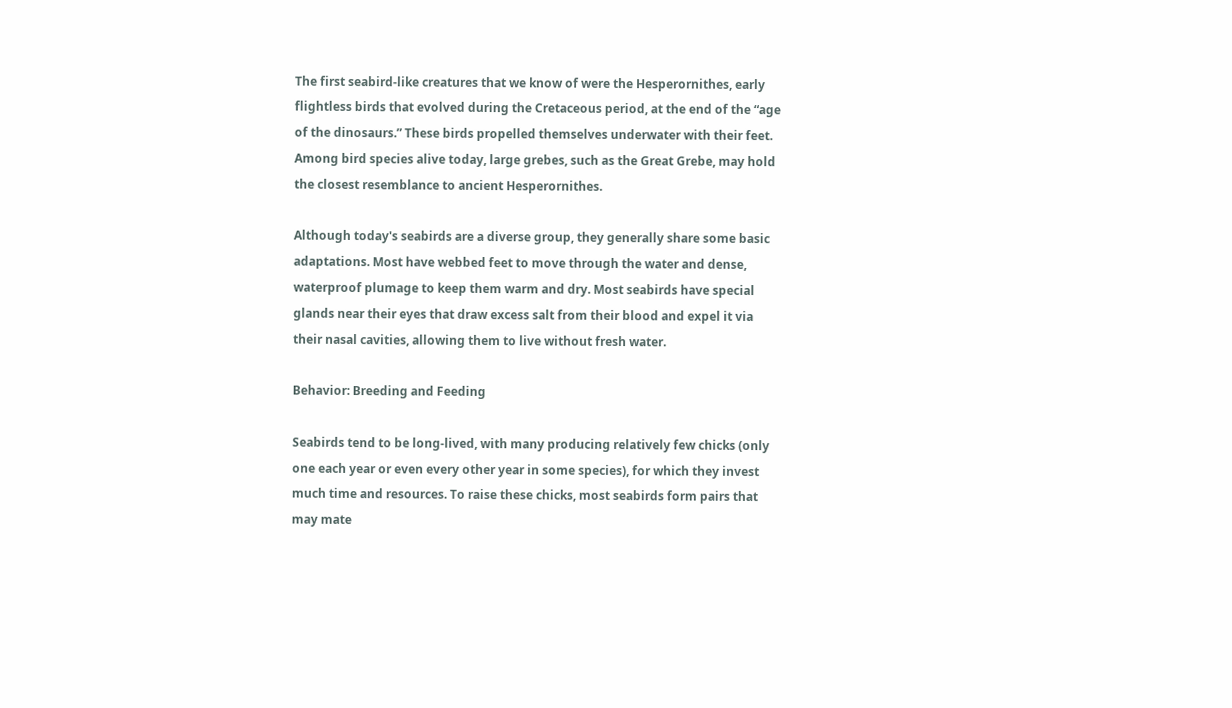The first seabird-like creatures that we know of were the Hesperornithes, early flightless birds that evolved during the Cretaceous period, at the end of the “age of the dinosaurs.” These birds propelled themselves underwater with their feet. Among bird species alive today, large grebes, such as the Great Grebe, may hold the closest resemblance to ancient Hesperornithes.

Although today's seabirds are a diverse group, they generally share some basic adaptations. Most have webbed feet to move through the water and dense, waterproof plumage to keep them warm and dry. Most seabirds have special glands near their eyes that draw excess salt from their blood and expel it via their nasal cavities, allowing them to live without fresh water.

Behavior: Breeding and Feeding

Seabirds tend to be long-lived, with many producing relatively few chicks (only one each year or even every other year in some species), for which they invest much time and resources. To raise these chicks, most seabirds form pairs that may mate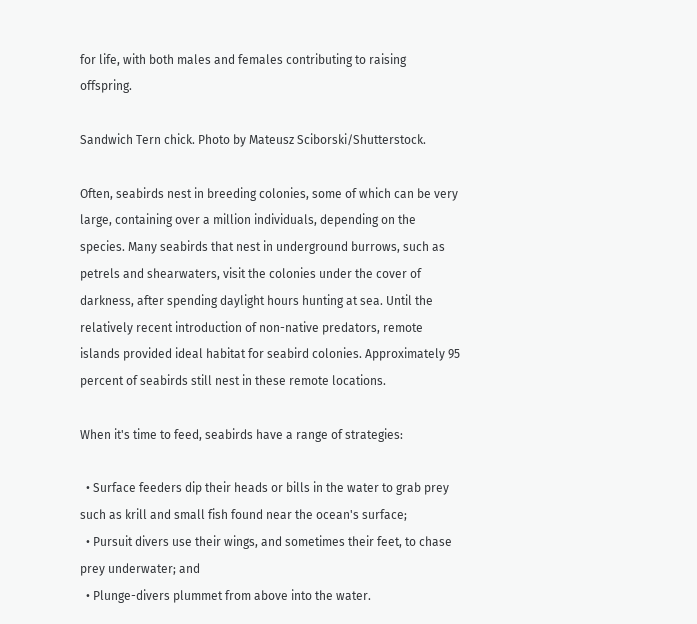for life, with both males and females contributing to raising offspring.

Sandwich Tern chick. Photo by Mateusz Sciborski/Shutterstock.

Often, seabirds nest in breeding colonies, some of which can be very large, containing over a million individuals, depending on the species. Many seabirds that nest in underground burrows, such as petrels and shearwaters, visit the colonies under the cover of darkness, after spending daylight hours hunting at sea. Until the relatively recent introduction of non-native predators, remote islands provided ideal habitat for seabird colonies. Approximately 95 percent of seabirds still nest in these remote locations.

When it's time to feed, seabirds have a range of strategies:

  • Surface feeders dip their heads or bills in the water to grab prey such as krill and small fish found near the ocean's surface;
  • Pursuit divers use their wings, and sometimes their feet, to chase prey underwater; and
  • Plunge-divers plummet from above into the water.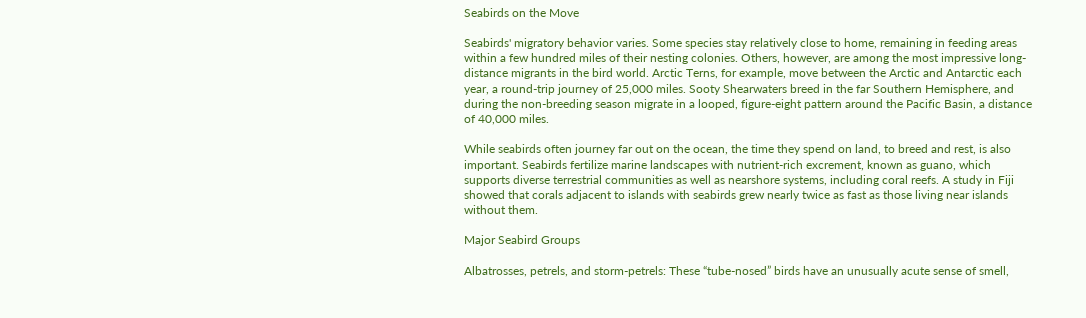Seabirds on the Move

Seabirds' migratory behavior varies. Some species stay relatively close to home, remaining in feeding areas within a few hundred miles of their nesting colonies. Others, however, are among the most impressive long-distance migrants in the bird world. Arctic Terns, for example, move between the Arctic and Antarctic each year, a round-trip journey of 25,000 miles. Sooty Shearwaters breed in the far Southern Hemisphere, and during the non-breeding season migrate in a looped, figure-eight pattern around the Pacific Basin, a distance of 40,000 miles.

While seabirds often journey far out on the ocean, the time they spend on land, to breed and rest, is also important. Seabirds fertilize marine landscapes with nutrient-rich excrement, known as guano, which supports diverse terrestrial communities as well as nearshore systems, including coral reefs. A study in Fiji showed that corals adjacent to islands with seabirds grew nearly twice as fast as those living near islands without them.

Major Seabird Groups

Albatrosses, petrels, and storm-petrels: These “tube-nosed” birds have an unusually acute sense of smell,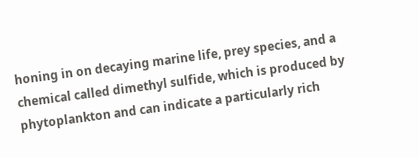honing in on decaying marine life, prey species, and a chemical called dimethyl sulfide, which is produced by phytoplankton and can indicate a particularly rich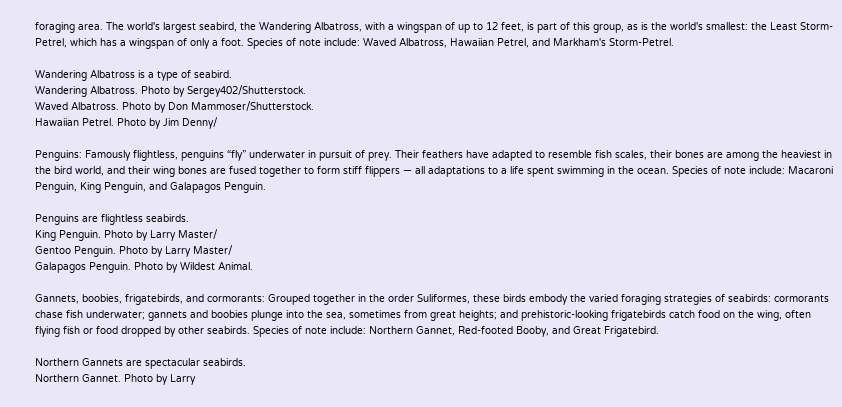foraging area. The world's largest seabird, the Wandering Albatross, with a wingspan of up to 12 feet, is part of this group, as is the world's smallest: the Least Storm-Petrel, which has a wingspan of only a foot. Species of note include: Waved Albatross, Hawaiian Petrel, and Markham's Storm-Petrel.

Wandering Albatross is a type of seabird.
Wandering Albatross. Photo by Sergey402/Shutterstock.
Waved Albatross. Photo by Don Mammoser/Shutterstock.
Hawaiian Petrel. Photo by Jim Denny/

Penguins: Famously flightless, penguins “fly” underwater in pursuit of prey. Their feathers have adapted to resemble fish scales, their bones are among the heaviest in the bird world, and their wing bones are fused together to form stiff flippers — all adaptations to a life spent swimming in the ocean. Species of note include: Macaroni Penguin, King Penguin, and Galapagos Penguin.

Penguins are flightless seabirds.
King Penguin. Photo by Larry Master/
Gentoo Penguin. Photo by Larry Master/
Galapagos Penguin. Photo by Wildest Animal.

Gannets, boobies, frigatebirds, and cormorants: Grouped together in the order Suliformes, these birds embody the varied foraging strategies of seabirds: cormorants chase fish underwater; gannets and boobies plunge into the sea, sometimes from great heights; and prehistoric-looking frigatebirds catch food on the wing, often flying fish or food dropped by other seabirds. Species of note include: Northern Gannet, Red-footed Booby, and Great Frigatebird.

Northern Gannets are spectacular seabirds.
Northern Gannet. Photo by Larry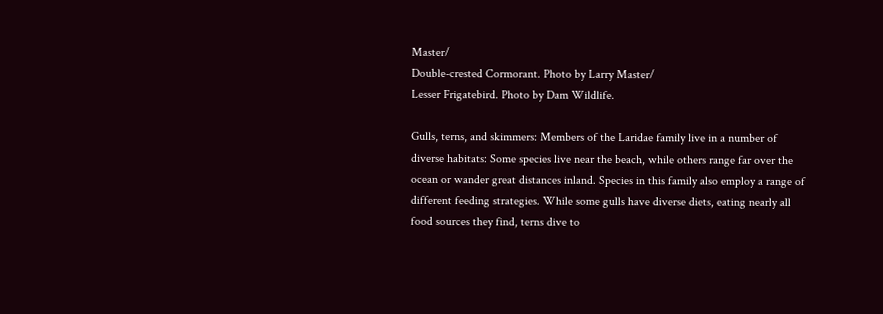Master/
Double-crested Cormorant. Photo by Larry Master/
Lesser Frigatebird. Photo by Dam Wildlife.

Gulls, terns, and skimmers: Members of the Laridae family live in a number of diverse habitats: Some species live near the beach, while others range far over the ocean or wander great distances inland. Species in this family also employ a range of different feeding strategies. While some gulls have diverse diets, eating nearly all food sources they find, terns dive to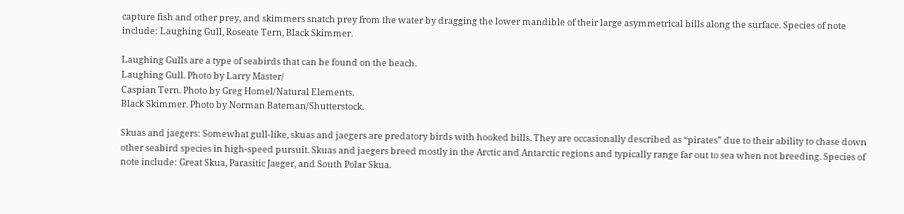capture fish and other prey, and skimmers snatch prey from the water by dragging the lower mandible of their large asymmetrical bills along the surface. Species of note include: Laughing Gull, Roseate Tern, Black Skimmer.

Laughing Gulls are a type of seabirds that can be found on the beach.
Laughing Gull. Photo by Larry Master/
Caspian Tern. Photo by Greg Homel/Natural Elements.
Black Skimmer. Photo by Norman Bateman/Shutterstock.

Skuas and jaegers: Somewhat gull-like, skuas and jaegers are predatory birds with hooked bills. They are occasionally described as “pirates” due to their ability to chase down other seabird species in high-speed pursuit. Skuas and jaegers breed mostly in the Arctic and Antarctic regions and typically range far out to sea when not breeding. Species of note include: Great Skua, Parasitic Jaeger, and South Polar Skua.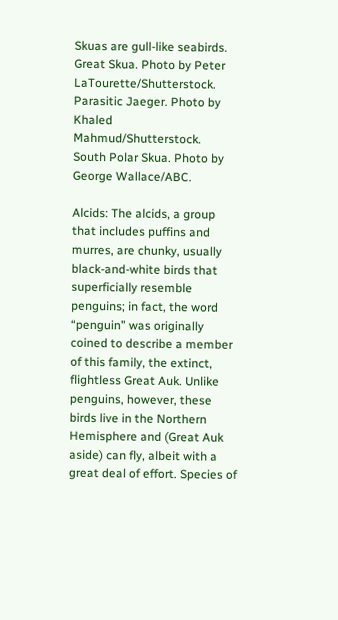Skuas are gull-like seabirds.
Great Skua. Photo by Peter LaTourette/Shutterstock.
Parasitic Jaeger. Photo by Khaled Mahmud/Shutterstock.
South Polar Skua. Photo by George Wallace/ABC.

Alcids: The alcids, a group that includes puffins and murres, are chunky, usually black-and-white birds that superficially resemble penguins; in fact, the word “penguin” was originally coined to describe a member of this family, the extinct, flightless Great Auk. Unlike penguins, however, these birds live in the Northern Hemisphere and (Great Auk aside) can fly, albeit with a great deal of effort. Species of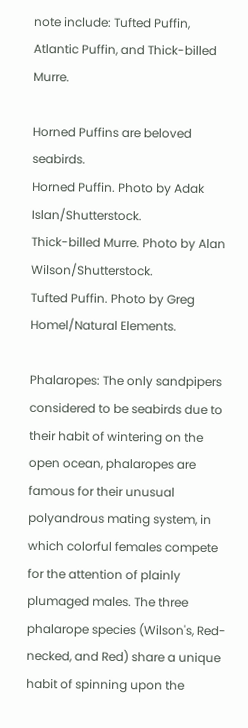note include: Tufted Puffin, Atlantic Puffin, and Thick-billed Murre.

Horned Puffins are beloved seabirds.
Horned Puffin. Photo by Adak Islan/Shutterstock.
Thick-billed Murre. Photo by Alan Wilson/Shutterstock.
Tufted Puffin. Photo by Greg Homel/Natural Elements.

Phalaropes: The only sandpipers considered to be seabirds due to their habit of wintering on the open ocean, phalaropes are famous for their unusual polyandrous mating system, in which colorful females compete for the attention of plainly plumaged males. The three phalarope species (Wilson's, Red-necked, and Red) share a unique habit of spinning upon the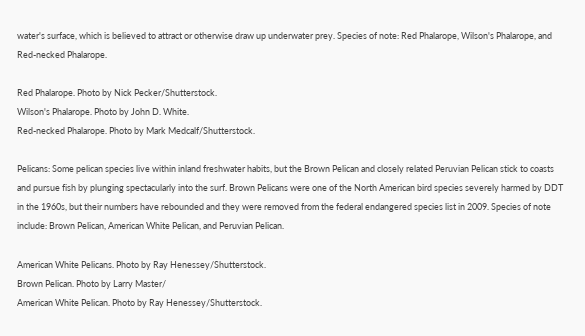water's surface, which is believed to attract or otherwise draw up underwater prey. Species of note: Red Phalarope, Wilson's Phalarope, and Red-necked Phalarope.

Red Phalarope. Photo by Nick Pecker/Shutterstock.
Wilson's Phalarope. Photo by John D. White.
Red-necked Phalarope. Photo by Mark Medcalf/Shutterstock.

Pelicans: Some pelican species live within inland freshwater habits, but the Brown Pelican and closely related Peruvian Pelican stick to coasts and pursue fish by plunging spectacularly into the surf. Brown Pelicans were one of the North American bird species severely harmed by DDT in the 1960s, but their numbers have rebounded and they were removed from the federal endangered species list in 2009. Species of note include: Brown Pelican, American White Pelican, and Peruvian Pelican.

American White Pelicans. Photo by Ray Henessey/Shutterstock.
Brown Pelican. Photo by Larry Master/
American White Pelican. Photo by Ray Henessey/Shutterstock.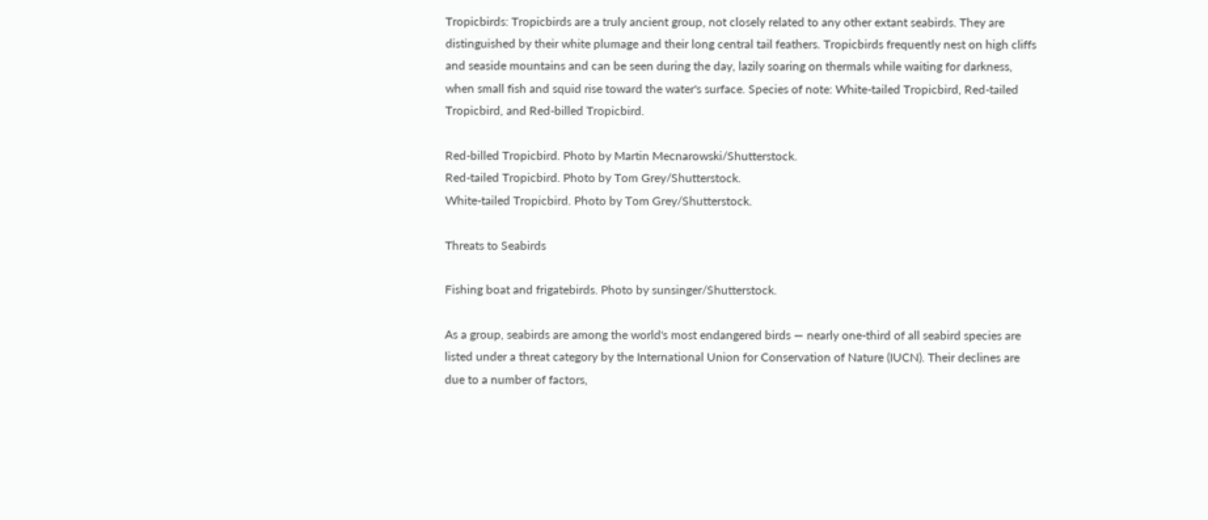Tropicbirds: Tropicbirds are a truly ancient group, not closely related to any other extant seabirds. They are distinguished by their white plumage and their long central tail feathers. Tropicbirds frequently nest on high cliffs and seaside mountains and can be seen during the day, lazily soaring on thermals while waiting for darkness, when small fish and squid rise toward the water's surface. Species of note: White-tailed Tropicbird, Red-tailed Tropicbird, and Red-billed Tropicbird.

Red-billed Tropicbird. Photo by Martin Mecnarowski/Shutterstock.
Red-tailed Tropicbird. Photo by Tom Grey/Shutterstock.
White-tailed Tropicbird. Photo by Tom Grey/Shutterstock.

Threats to Seabirds

Fishing boat and frigatebirds. Photo by sunsinger/Shutterstock.

As a group, seabirds are among the world's most endangered birds — nearly one-third of all seabird species are listed under a threat category by the International Union for Conservation of Nature (IUCN). Their declines are due to a number of factors,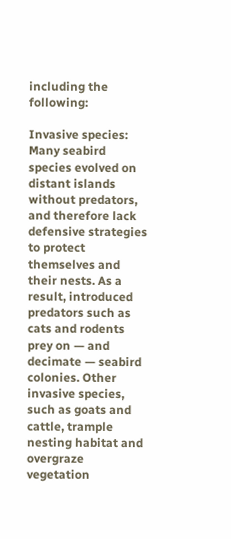including the following:

Invasive species: Many seabird species evolved on distant islands without predators, and therefore lack defensive strategies to protect themselves and their nests. As a result, introduced predators such as cats and rodents prey on — and decimate — seabird colonies. Other invasive species, such as goats and cattle, trample nesting habitat and overgraze vegetation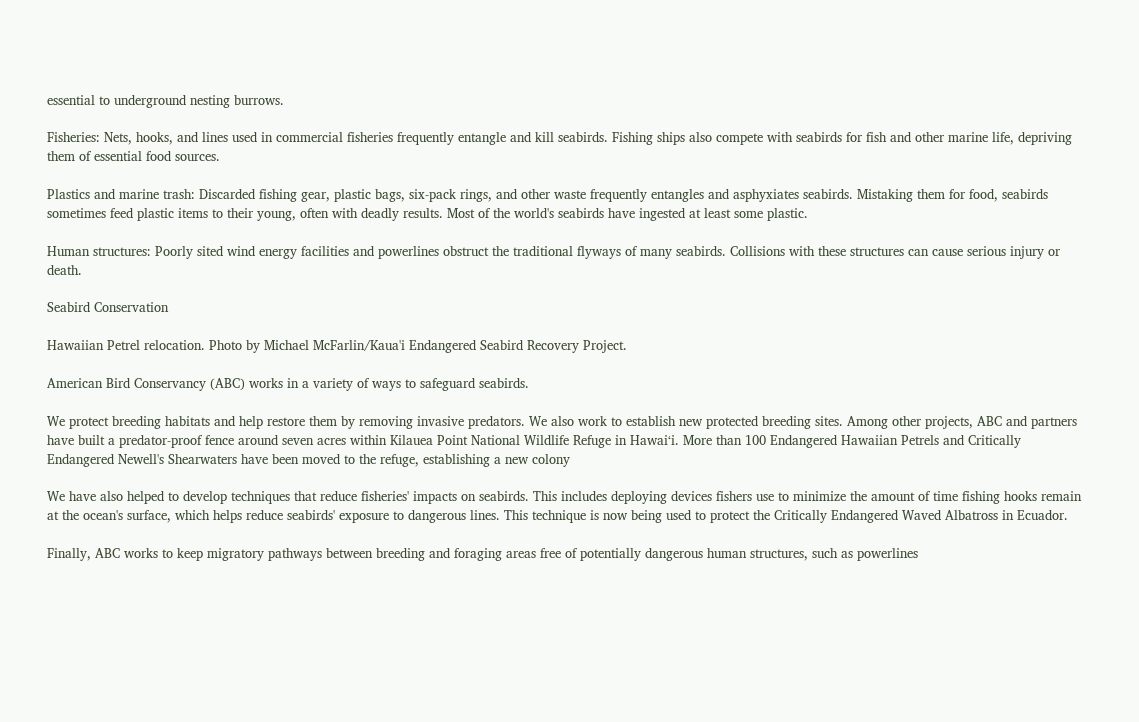essential to underground nesting burrows.

Fisheries: Nets, hooks, and lines used in commercial fisheries frequently entangle and kill seabirds. Fishing ships also compete with seabirds for fish and other marine life, depriving them of essential food sources.

Plastics and marine trash: Discarded fishing gear, plastic bags, six-pack rings, and other waste frequently entangles and asphyxiates seabirds. Mistaking them for food, seabirds sometimes feed plastic items to their young, often with deadly results. Most of the world's seabirds have ingested at least some plastic.

Human structures: Poorly sited wind energy facilities and powerlines obstruct the traditional flyways of many seabirds. Collisions with these structures can cause serious injury or death.

Seabird Conservation

Hawaiian Petrel relocation. Photo by Michael McFarlin/Kaua'i Endangered Seabird Recovery Project.

American Bird Conservancy (ABC) works in a variety of ways to safeguard seabirds.

We protect breeding habitats and help restore them by removing invasive predators. We also work to establish new protected breeding sites. Among other projects, ABC and partners have built a predator-proof fence around seven acres within Kilauea Point National Wildlife Refuge in Hawai‘i. More than 100 Endangered Hawaiian Petrels and Critically Endangered Newell's Shearwaters have been moved to the refuge, establishing a new colony

We have also helped to develop techniques that reduce fisheries' impacts on seabirds. This includes deploying devices fishers use to minimize the amount of time fishing hooks remain at the ocean's surface, which helps reduce seabirds' exposure to dangerous lines. This technique is now being used to protect the Critically Endangered Waved Albatross in Ecuador.

Finally, ABC works to keep migratory pathways between breeding and foraging areas free of potentially dangerous human structures, such as powerlines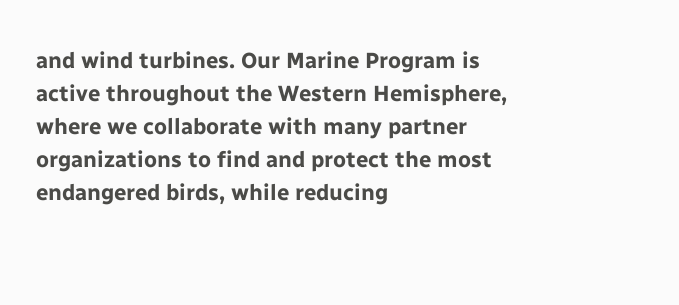and wind turbines. Our Marine Program is active throughout the Western Hemisphere, where we collaborate with many partner organizations to find and protect the most endangered birds, while reducing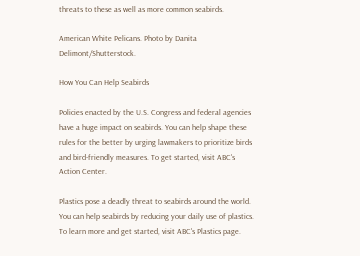threats to these as well as more common seabirds.

American White Pelicans. Photo by Danita Delimont/Shutterstock.

How You Can Help Seabirds

Policies enacted by the U.S. Congress and federal agencies have a huge impact on seabirds. You can help shape these rules for the better by urging lawmakers to prioritize birds and bird-friendly measures. To get started, visit ABC's Action Center.

Plastics pose a deadly threat to seabirds around the world. You can help seabirds by reducing your daily use of plastics. To learn more and get started, visit ABC's Plastics page.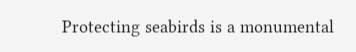Protecting seabirds is a monumental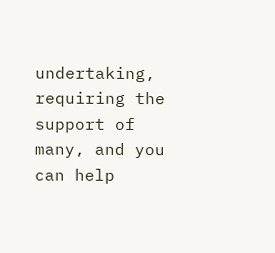undertaking, requiring the support of many, and you can help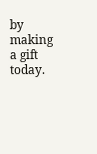by making a gift today.